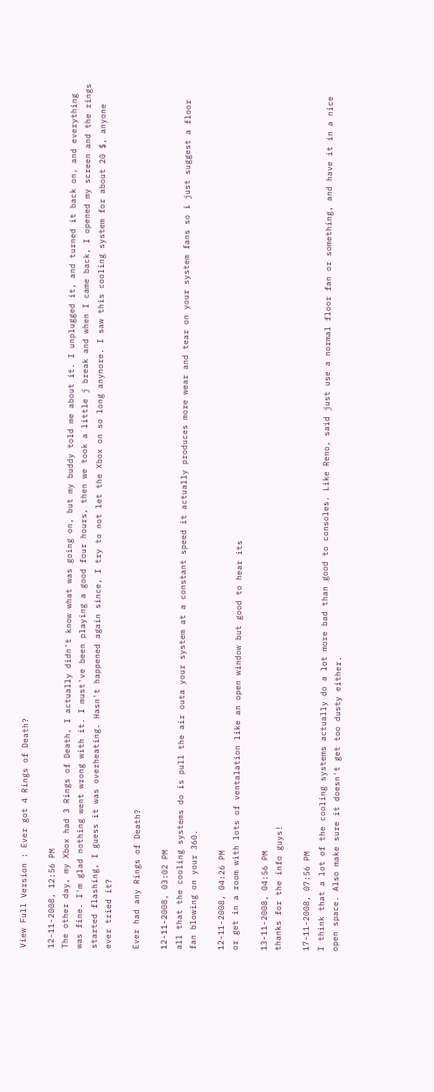View Full Version : Ever got 4 Rings of Death?

12-11-2008, 12:56 PM
The other day, my Xbox had 3 Rings of Death, I actually didn't know what was going on, but my buddy told me about it. I unplugged it, and turned it back on, and everything was fine. I'm glad nothing went wrong with it. I must've been playing a good four hours, then we took a little j break and when I came back, I opened my screen and the rings started flashing, I guess it was overheating. Hasn't happened again since, I try to not let the Xbox on so long anynore. I saw this cooling system for about 20 $, anyone ever tried it?

Ever had any Rings of Death?

12-11-2008, 03:02 PM
all that the cooling systems do is pull the air outa your system at a constant speed it actually produces more wear and tear on your system fans so i just suggest a floor fan blowing on your 360.

12-11-2008, 04:26 PM
or get in a room with lots of ventalation like an open window but good to hear its

13-11-2008, 04:56 PM
thanks for the info guys!

17-11-2008, 07:56 PM
I think that a lot of the cooling systems actually do a lot more bad than good to consoles. Like Reno, said just use a normal floor fan or something, and have it in a nice open space. Also make sure it doesn't get too dusty either.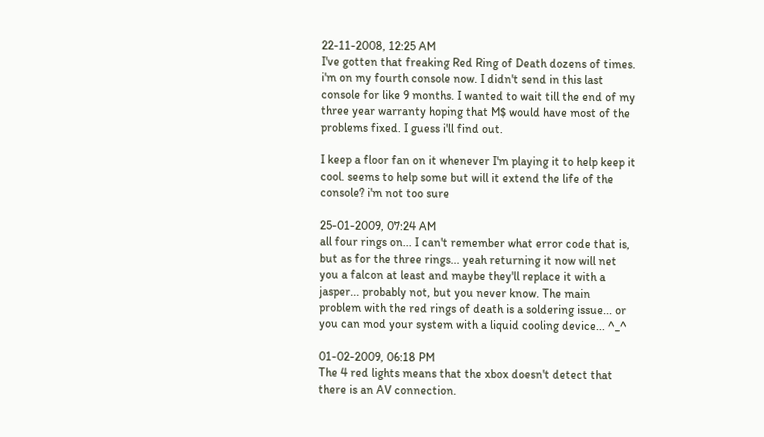22-11-2008, 12:25 AM
I've gotten that freaking Red Ring of Death dozens of times. i'm on my fourth console now. I didn't send in this last console for like 9 months. I wanted to wait till the end of my three year warranty hoping that M$ would have most of the problems fixed. I guess i'll find out.

I keep a floor fan on it whenever I'm playing it to help keep it cool. seems to help some but will it extend the life of the console? i'm not too sure

25-01-2009, 07:24 AM
all four rings on... I can't remember what error code that is, but as for the three rings... yeah returning it now will net you a falcon at least and maybe they'll replace it with a jasper... probably not, but you never know. The main problem with the red rings of death is a soldering issue... or you can mod your system with a liquid cooling device... ^_^

01-02-2009, 06:18 PM
The 4 red lights means that the xbox doesn't detect that there is an AV connection.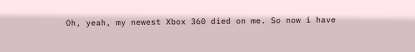Oh, yeah, my newest Xbox 360 died on me. So now i have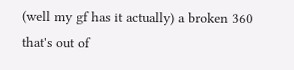(well my gf has it actually) a broken 360 that's out of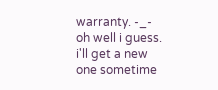warranty. -_- oh well i guess. i'll get a new one sometime